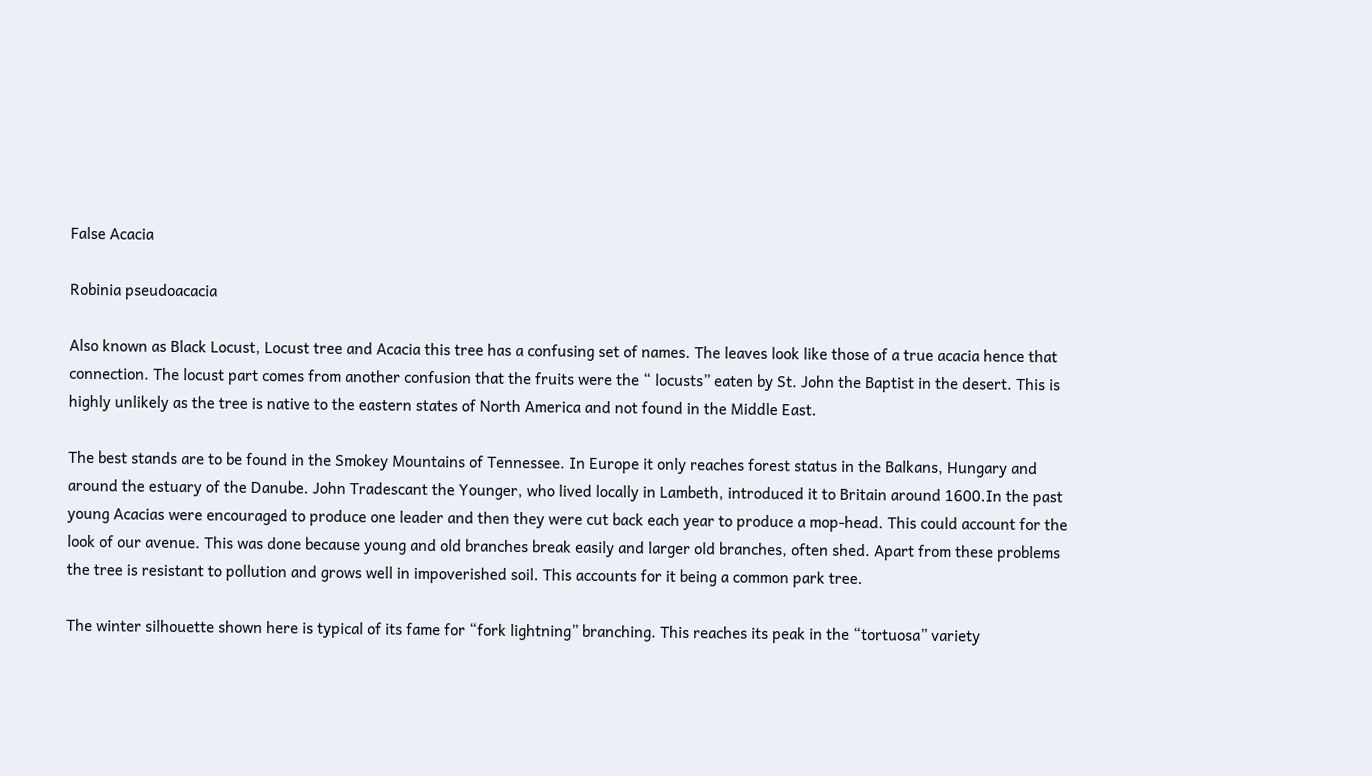False Acacia

Robinia pseudoacacia

Also known as Black Locust, Locust tree and Acacia this tree has a confusing set of names. The leaves look like those of a true acacia hence that connection. The locust part comes from another confusion that the fruits were the “ locusts” eaten by St. John the Baptist in the desert. This is highly unlikely as the tree is native to the eastern states of North America and not found in the Middle East.

The best stands are to be found in the Smokey Mountains of Tennessee. In Europe it only reaches forest status in the Balkans, Hungary and around the estuary of the Danube. John Tradescant the Younger, who lived locally in Lambeth, introduced it to Britain around 1600.In the past young Acacias were encouraged to produce one leader and then they were cut back each year to produce a mop-head. This could account for the look of our avenue. This was done because young and old branches break easily and larger old branches, often shed. Apart from these problems the tree is resistant to pollution and grows well in impoverished soil. This accounts for it being a common park tree.

The winter silhouette shown here is typical of its fame for “fork lightning” branching. This reaches its peak in the “tortuosa” variety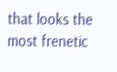that looks the most frenetic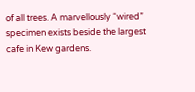of all trees. A marvellously “wired” specimen exists beside the largest cafe in Kew gardens.